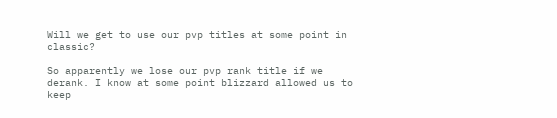Will we get to use our pvp titles at some point in classic?

So apparently we lose our pvp rank title if we derank. I know at some point blizzard allowed us to keep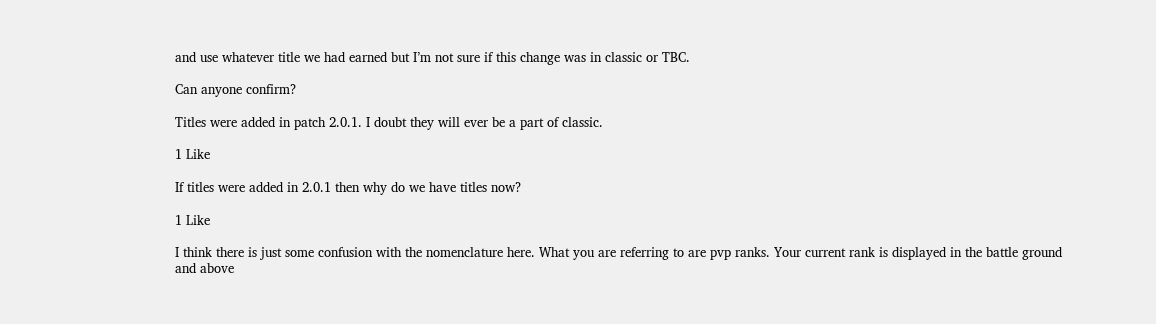and use whatever title we had earned but I’m not sure if this change was in classic or TBC.

Can anyone confirm?

Titles were added in patch 2.0.1. I doubt they will ever be a part of classic.

1 Like

If titles were added in 2.0.1 then why do we have titles now?

1 Like

I think there is just some confusion with the nomenclature here. What you are referring to are pvp ranks. Your current rank is displayed in the battle ground and above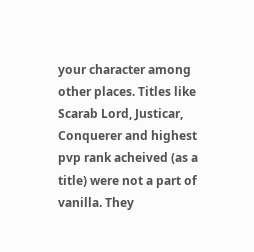your character among other places. Titles like Scarab Lord, Justicar, Conquerer and highest pvp rank acheived (as a title) were not a part of vanilla. They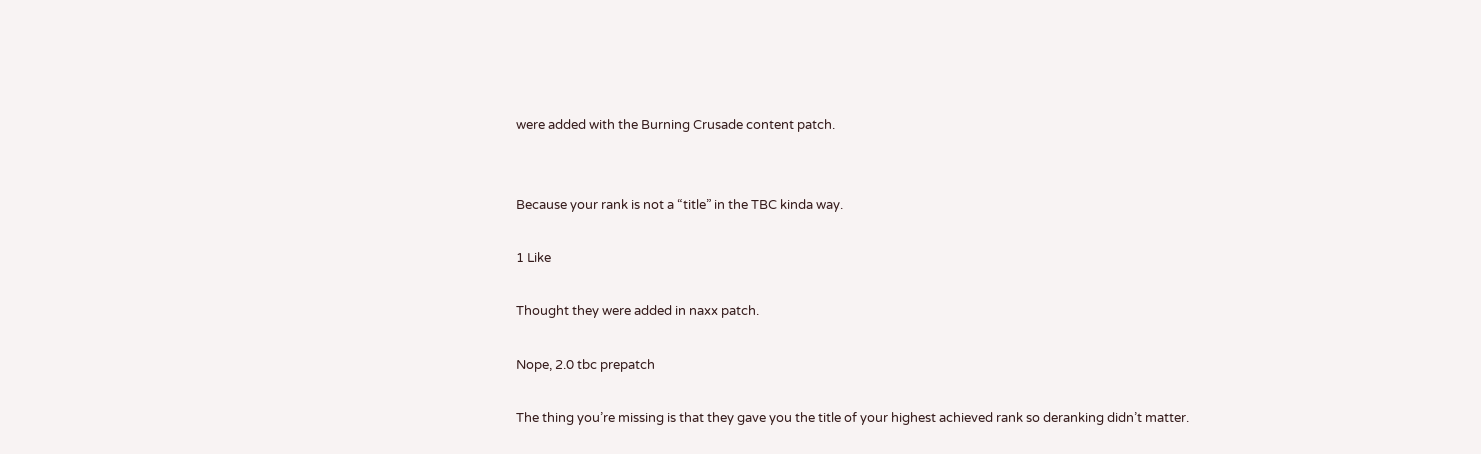were added with the Burning Crusade content patch.


Because your rank is not a “title” in the TBC kinda way.

1 Like

Thought they were added in naxx patch.

Nope, 2.0 tbc prepatch

The thing you’re missing is that they gave you the title of your highest achieved rank so deranking didn’t matter.